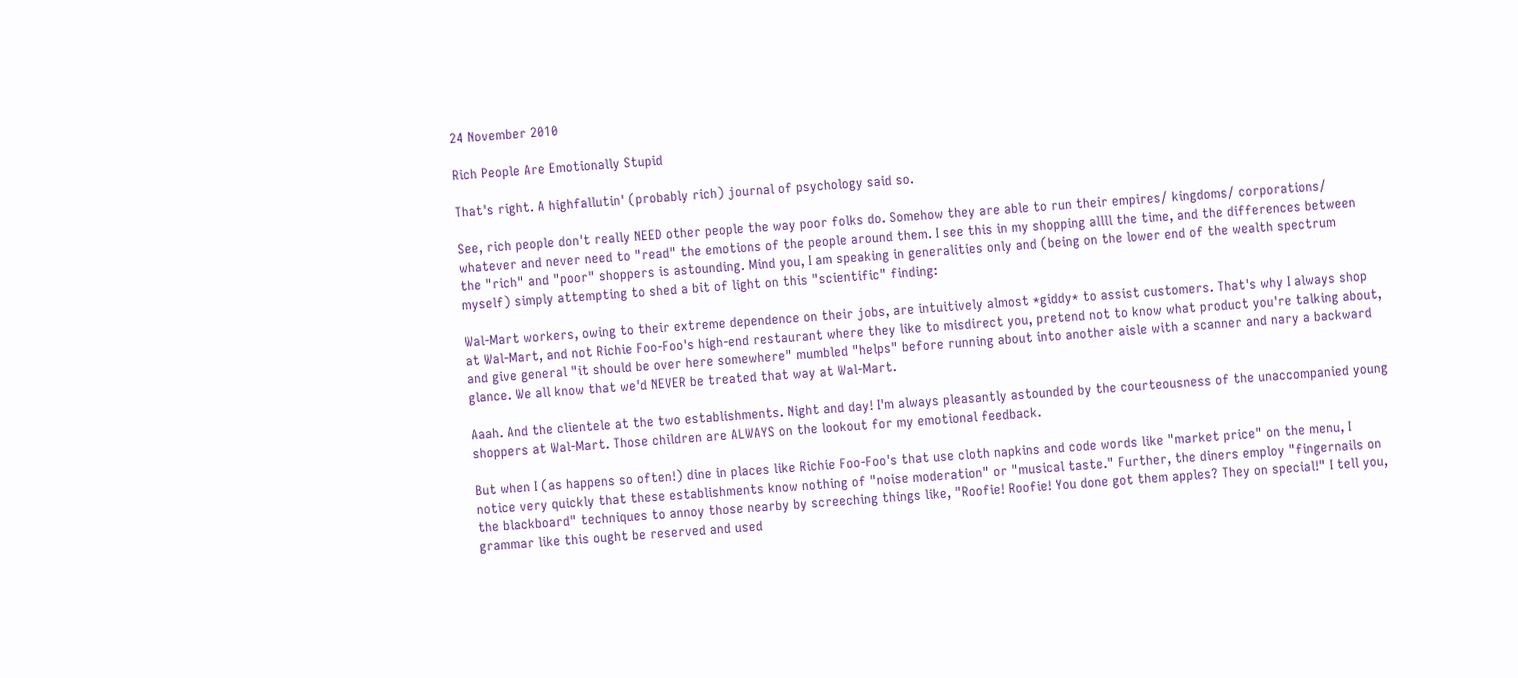24 November 2010

Rich People Are Emotionally Stupid

That's right. A highfallutin' (probably rich) journal of psychology said so.

See, rich people don't really NEED other people the way poor folks do. Somehow they are able to run their empires/ kingdoms/ corporations/ whatever and never need to "read" the emotions of the people around them. I see this in my shopping allll the time, and the differences between the "rich" and "poor" shoppers is astounding. Mind you, I am speaking in generalities only and (being on the lower end of the wealth spectrum myself) simply attempting to shed a bit of light on this "scientific" finding:

Wal-Mart workers, owing to their extreme dependence on their jobs, are intuitively almost *giddy* to assist customers. That's why I always shop at Wal-Mart, and not Richie Foo-Foo's high-end restaurant where they like to misdirect you, pretend not to know what product you're talking about, and give general "it should be over here somewhere" mumbled "helps" before running about into another aisle with a scanner and nary a backward glance. We all know that we'd NEVER be treated that way at Wal-Mart.

Aaah. And the clientele at the two establishments. Night and day! I'm always pleasantly astounded by the courteousness of the unaccompanied young shoppers at Wal-Mart. Those children are ALWAYS on the lookout for my emotional feedback.

But when I (as happens so often!) dine in places like Richie Foo-Foo's that use cloth napkins and code words like "market price" on the menu, I notice very quickly that these establishments know nothing of "noise moderation" or "musical taste." Further, the diners employ "fingernails on the blackboard" techniques to annoy those nearby by screeching things like, "Roofie! Roofie! You done got them apples? They on special!" I tell you, grammar like this ought be reserved and used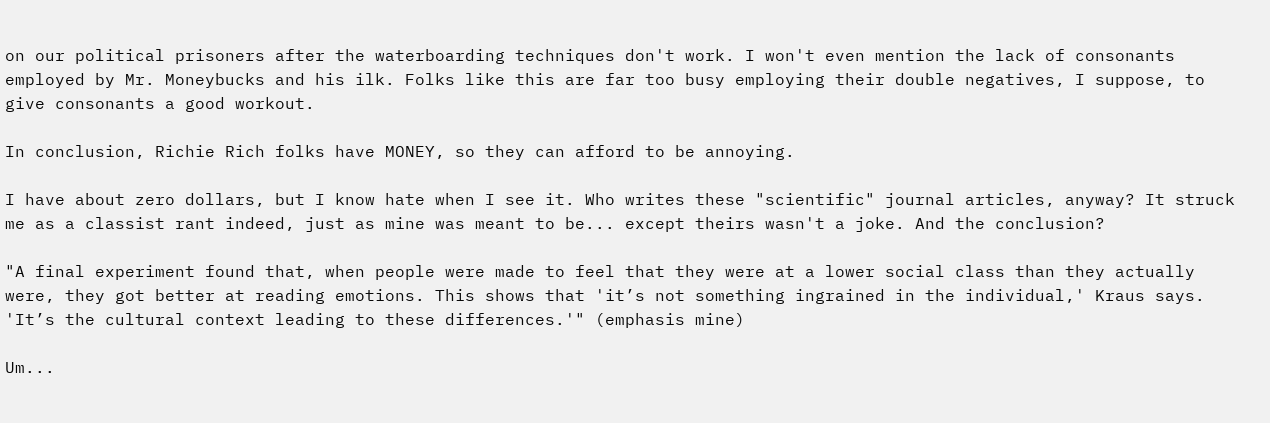on our political prisoners after the waterboarding techniques don't work. I won't even mention the lack of consonants employed by Mr. Moneybucks and his ilk. Folks like this are far too busy employing their double negatives, I suppose, to give consonants a good workout.

In conclusion, Richie Rich folks have MONEY, so they can afford to be annoying.

I have about zero dollars, but I know hate when I see it. Who writes these "scientific" journal articles, anyway? It struck me as a classist rant indeed, just as mine was meant to be... except theirs wasn't a joke. And the conclusion?

"A final experiment found that, when people were made to feel that they were at a lower social class than they actually were, they got better at reading emotions. This shows that 'it’s not something ingrained in the individual,' Kraus says. 'It’s the cultural context leading to these differences.'" (emphasis mine)

Um...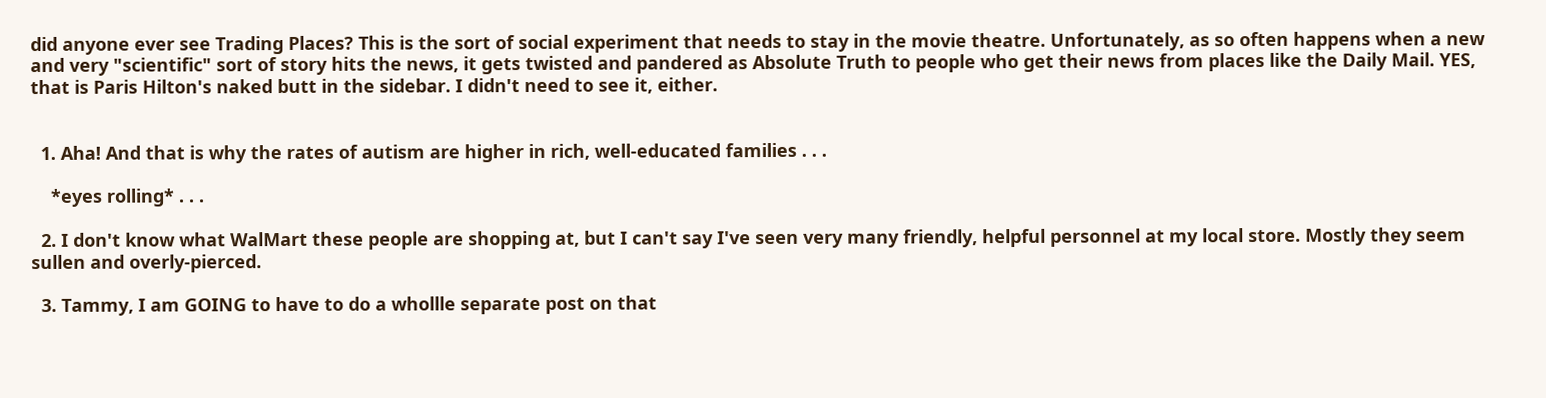did anyone ever see Trading Places? This is the sort of social experiment that needs to stay in the movie theatre. Unfortunately, as so often happens when a new and very "scientific" sort of story hits the news, it gets twisted and pandered as Absolute Truth to people who get their news from places like the Daily Mail. YES, that is Paris Hilton's naked butt in the sidebar. I didn't need to see it, either.


  1. Aha! And that is why the rates of autism are higher in rich, well-educated families . . .

    *eyes rolling* . . .

  2. I don't know what WalMart these people are shopping at, but I can't say I've seen very many friendly, helpful personnel at my local store. Mostly they seem sullen and overly-pierced.

  3. Tammy, I am GOING to have to do a whollle separate post on that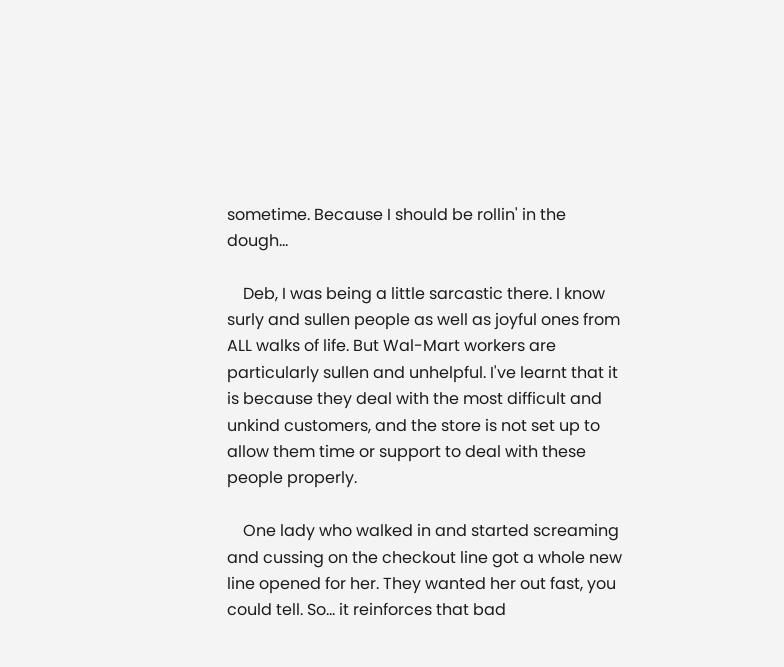sometime. Because I should be rollin' in the dough...

    Deb, I was being a little sarcastic there. I know surly and sullen people as well as joyful ones from ALL walks of life. But Wal-Mart workers are particularly sullen and unhelpful. I've learnt that it is because they deal with the most difficult and unkind customers, and the store is not set up to allow them time or support to deal with these people properly.

    One lady who walked in and started screaming and cussing on the checkout line got a whole new line opened for her. They wanted her out fast, you could tell. So... it reinforces that bad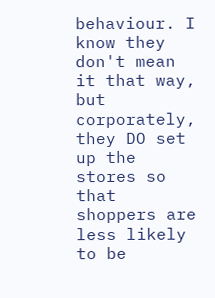behaviour. I know they don't mean it that way, but corporately, they DO set up the stores so that shoppers are less likely to be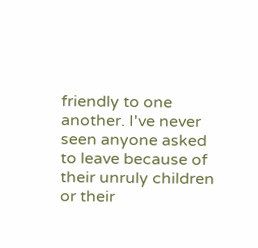friendly to one another. I've never seen anyone asked to leave because of their unruly children or their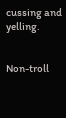cussing and yelling.


Non-troll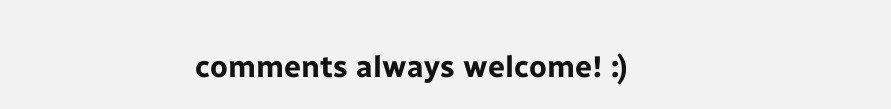comments always welcome! :)